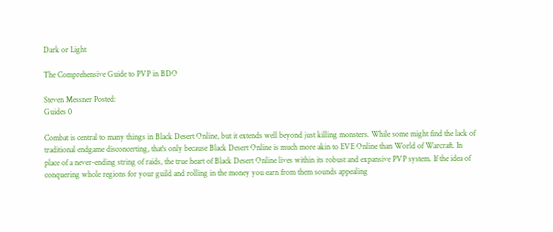Dark or Light

The Comprehensive Guide to PVP in BDO

Steven Messner Posted:
Guides 0

Combat is central to many things in Black Desert Online, but it extends well beyond just killing monsters. While some might find the lack of traditional endgame disconcerting, that's only because Black Desert Online is much more akin to EVE Online than World of Warcraft. In place of a never-ending string of raids, the true heart of Black Desert Online lives within its robust and expansive PVP system. If the idea of conquering whole regions for your guild and rolling in the money you earn from them sounds appealing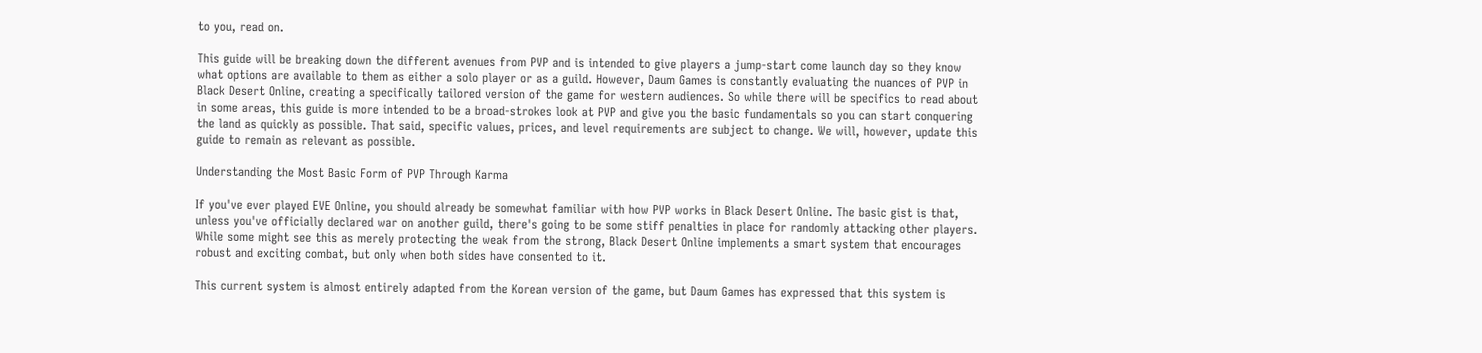to you, read on.

This guide will be breaking down the different avenues from PVP and is intended to give players a jump-start come launch day so they know what options are available to them as either a solo player or as a guild. However, Daum Games is constantly evaluating the nuances of PVP in Black Desert Online, creating a specifically tailored version of the game for western audiences. So while there will be specifics to read about in some areas, this guide is more intended to be a broad-strokes look at PVP and give you the basic fundamentals so you can start conquering the land as quickly as possible. That said, specific values, prices, and level requirements are subject to change. We will, however, update this guide to remain as relevant as possible.

Understanding the Most Basic Form of PVP Through Karma

If you've ever played EVE Online, you should already be somewhat familiar with how PVP works in Black Desert Online. The basic gist is that, unless you've officially declared war on another guild, there's going to be some stiff penalties in place for randomly attacking other players. While some might see this as merely protecting the weak from the strong, Black Desert Online implements a smart system that encourages robust and exciting combat, but only when both sides have consented to it.

This current system is almost entirely adapted from the Korean version of the game, but Daum Games has expressed that this system is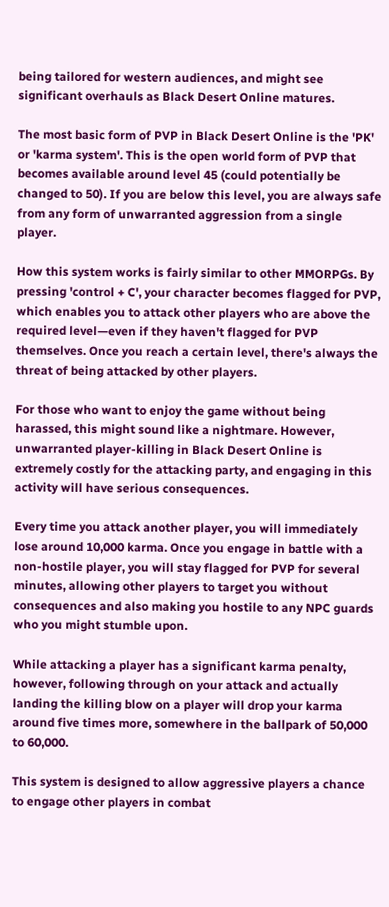being tailored for western audiences, and might see significant overhauls as Black Desert Online matures.

The most basic form of PVP in Black Desert Online is the 'PK' or 'karma system'. This is the open world form of PVP that becomes available around level 45 (could potentially be changed to 50). If you are below this level, you are always safe from any form of unwarranted aggression from a single player.

How this system works is fairly similar to other MMORPGs. By pressing 'control + C', your character becomes flagged for PVP, which enables you to attack other players who are above the required level—even if they haven't flagged for PVP themselves. Once you reach a certain level, there's always the threat of being attacked by other players.

For those who want to enjoy the game without being harassed, this might sound like a nightmare. However, unwarranted player-killing in Black Desert Online is extremely costly for the attacking party, and engaging in this activity will have serious consequences.

Every time you attack another player, you will immediately lose around 10,000 karma. Once you engage in battle with a non-hostile player, you will stay flagged for PVP for several minutes, allowing other players to target you without consequences and also making you hostile to any NPC guards who you might stumble upon.

While attacking a player has a significant karma penalty, however, following through on your attack and actually landing the killing blow on a player will drop your karma around five times more, somewhere in the ballpark of 50,000 to 60,000.

This system is designed to allow aggressive players a chance to engage other players in combat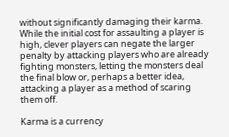without significantly damaging their karma. While the initial cost for assaulting a player is high, clever players can negate the larger penalty by attacking players who are already fighting monsters, letting the monsters deal the final blow or, perhaps a better idea, attacking a player as a method of scaring them off.

Karma is a currency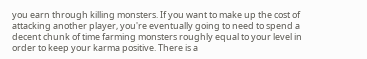you earn through killing monsters. If you want to make up the cost of attacking another player, you're eventually going to need to spend a decent chunk of time farming monsters roughly equal to your level in order to keep your karma positive. There is a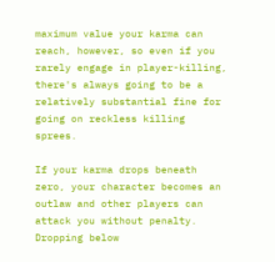maximum value your karma can reach, however, so even if you rarely engage in player-killing, there's always going to be a relatively substantial fine for going on reckless killing sprees.

If your karma drops beneath zero, your character becomes an outlaw and other players can attack you without penalty. Dropping below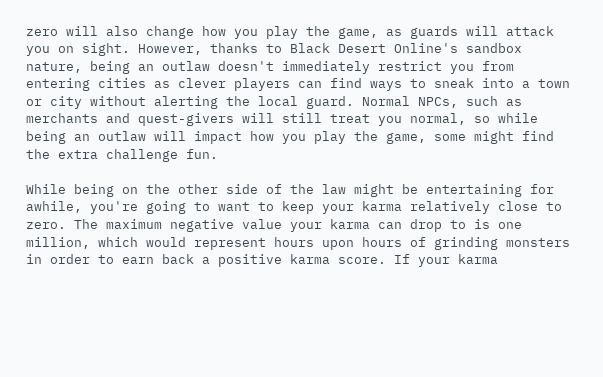zero will also change how you play the game, as guards will attack you on sight. However, thanks to Black Desert Online's sandbox nature, being an outlaw doesn't immediately restrict you from entering cities as clever players can find ways to sneak into a town or city without alerting the local guard. Normal NPCs, such as merchants and quest-givers will still treat you normal, so while being an outlaw will impact how you play the game, some might find the extra challenge fun.

While being on the other side of the law might be entertaining for awhile, you're going to want to keep your karma relatively close to zero. The maximum negative value your karma can drop to is one million, which would represent hours upon hours of grinding monsters in order to earn back a positive karma score. If your karma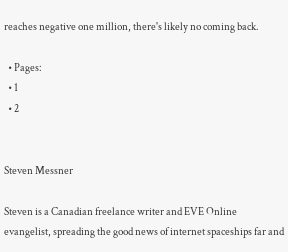reaches negative one million, there's likely no coming back.

  • Pages:
  • 1
  • 2


Steven Messner

Steven is a Canadian freelance writer and EVE Online evangelist, spreading the good news of internet spaceships far and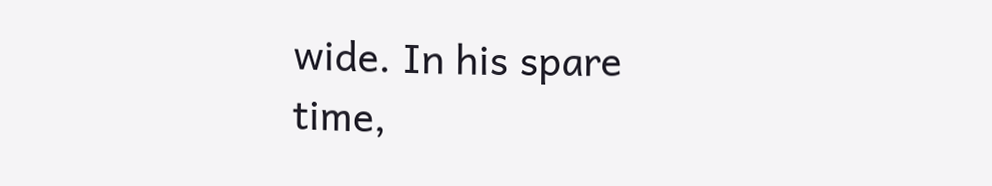wide. In his spare time,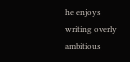he enjoys writing overly ambitious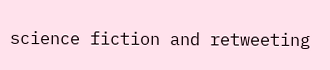science fiction and retweeting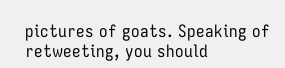pictures of goats. Speaking of retweeting, you should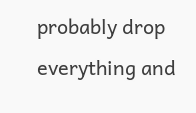probably drop everything and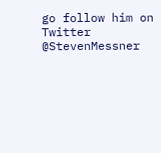go follow him on Twitter @StevenMessner